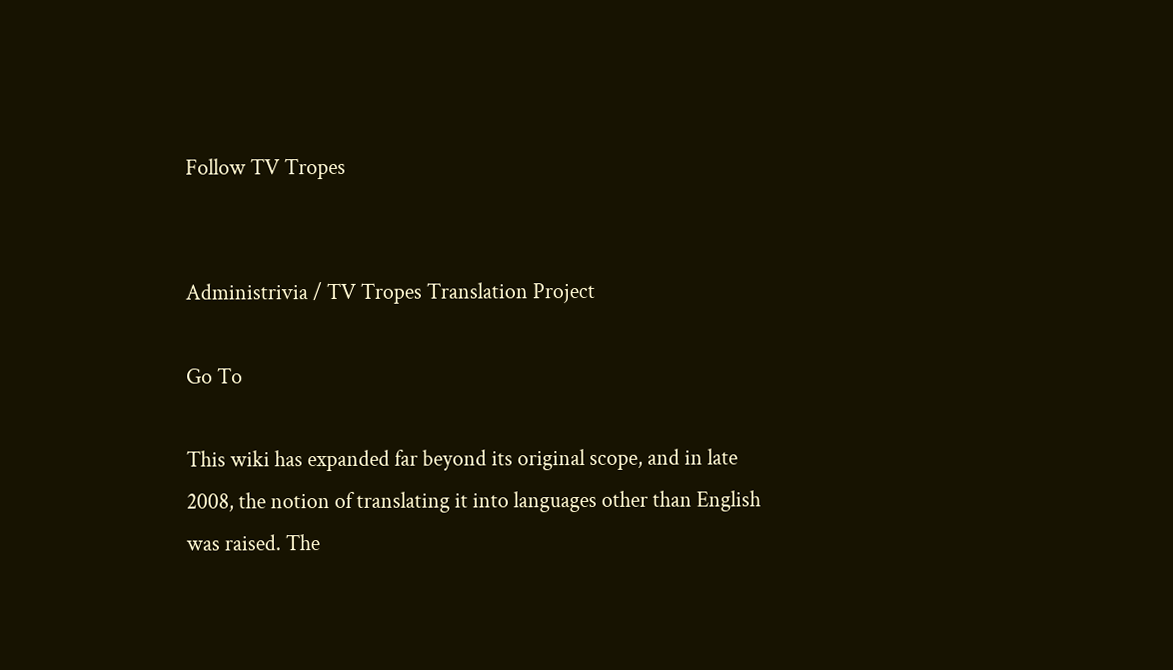Follow TV Tropes


Administrivia / TV Tropes Translation Project

Go To

This wiki has expanded far beyond its original scope, and in late 2008, the notion of translating it into languages other than English was raised. The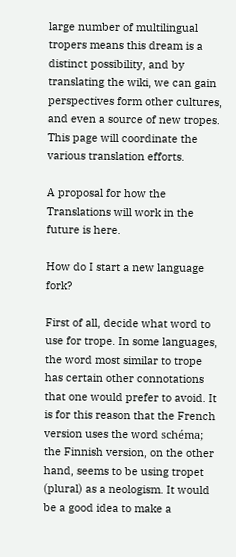large number of multilingual tropers means this dream is a distinct possibility, and by translating the wiki, we can gain perspectives form other cultures, and even a source of new tropes. This page will coordinate the various translation efforts.

A proposal for how the Translations will work in the future is here.

How do I start a new language fork?

First of all, decide what word to use for trope. In some languages, the word most similar to trope has certain other connotations that one would prefer to avoid. It is for this reason that the French version uses the word schéma; the Finnish version, on the other hand, seems to be using tropet (plural) as a neologism. It would be a good idea to make a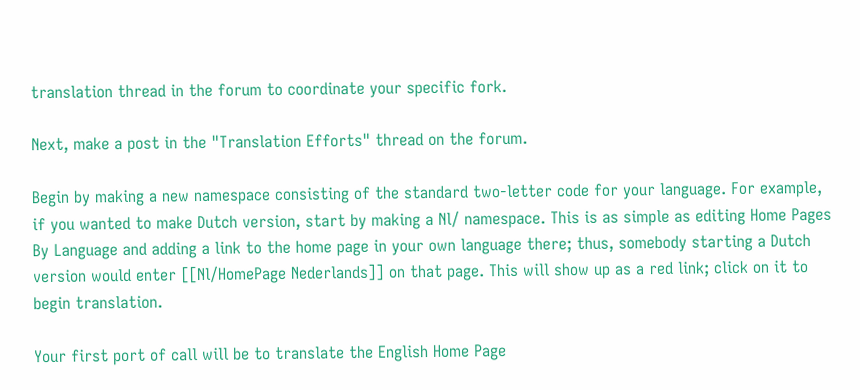translation thread in the forum to coordinate your specific fork.

Next, make a post in the "Translation Efforts" thread on the forum.

Begin by making a new namespace consisting of the standard two-letter code for your language. For example, if you wanted to make Dutch version, start by making a Nl/ namespace. This is as simple as editing Home Pages By Language and adding a link to the home page in your own language there; thus, somebody starting a Dutch version would enter [[Nl/HomePage Nederlands]] on that page. This will show up as a red link; click on it to begin translation.

Your first port of call will be to translate the English Home Page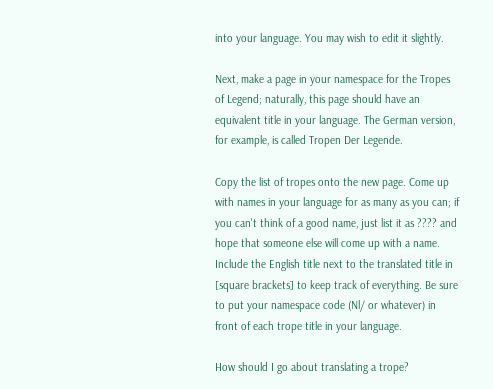into your language. You may wish to edit it slightly.

Next, make a page in your namespace for the Tropes of Legend; naturally, this page should have an equivalent title in your language. The German version, for example, is called Tropen Der Legende.

Copy the list of tropes onto the new page. Come up with names in your language for as many as you can; if you can't think of a good name, just list it as ???? and hope that someone else will come up with a name. Include the English title next to the translated title in [square brackets] to keep track of everything. Be sure to put your namespace code (Nl/ or whatever) in front of each trope title in your language.

How should I go about translating a trope?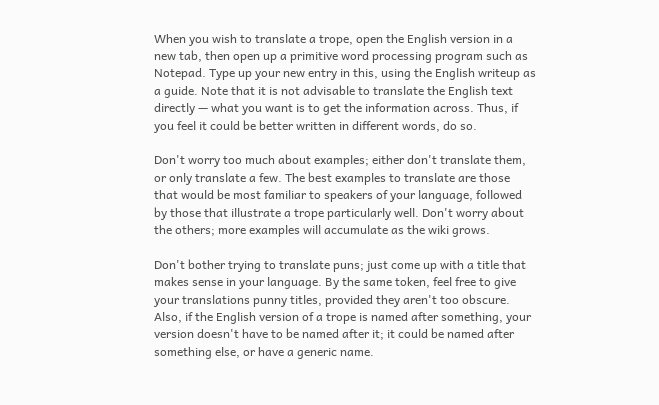When you wish to translate a trope, open the English version in a new tab, then open up a primitive word processing program such as Notepad. Type up your new entry in this, using the English writeup as a guide. Note that it is not advisable to translate the English text directly — what you want is to get the information across. Thus, if you feel it could be better written in different words, do so.

Don't worry too much about examples; either don't translate them, or only translate a few. The best examples to translate are those that would be most familiar to speakers of your language, followed by those that illustrate a trope particularly well. Don't worry about the others; more examples will accumulate as the wiki grows.

Don't bother trying to translate puns; just come up with a title that makes sense in your language. By the same token, feel free to give your translations punny titles, provided they aren't too obscure. Also, if the English version of a trope is named after something, your version doesn't have to be named after it; it could be named after something else, or have a generic name.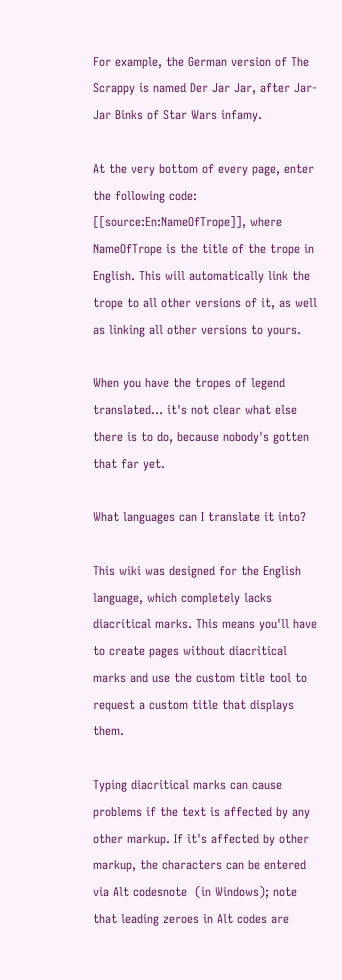For example, the German version of The Scrappy is named Der Jar Jar, after Jar-Jar Binks of Star Wars infamy.

At the very bottom of every page, enter the following code: [[source:En:NameOfTrope]], where NameOfTrope is the title of the trope in English. This will automatically link the trope to all other versions of it, as well as linking all other versions to yours.

When you have the tropes of legend translated... it's not clear what else there is to do, because nobody's gotten that far yet.

What languages can I translate it into?

This wiki was designed for the English language, which completely lacks diacritical marks. This means you'll have to create pages without diacritical marks and use the custom title tool to request a custom title that displays them.

Typing diacritical marks can cause problems if the text is affected by any other markup. If it's affected by other markup, the characters can be entered via Alt codesnote  (in Windows); note that leading zeroes in Alt codes are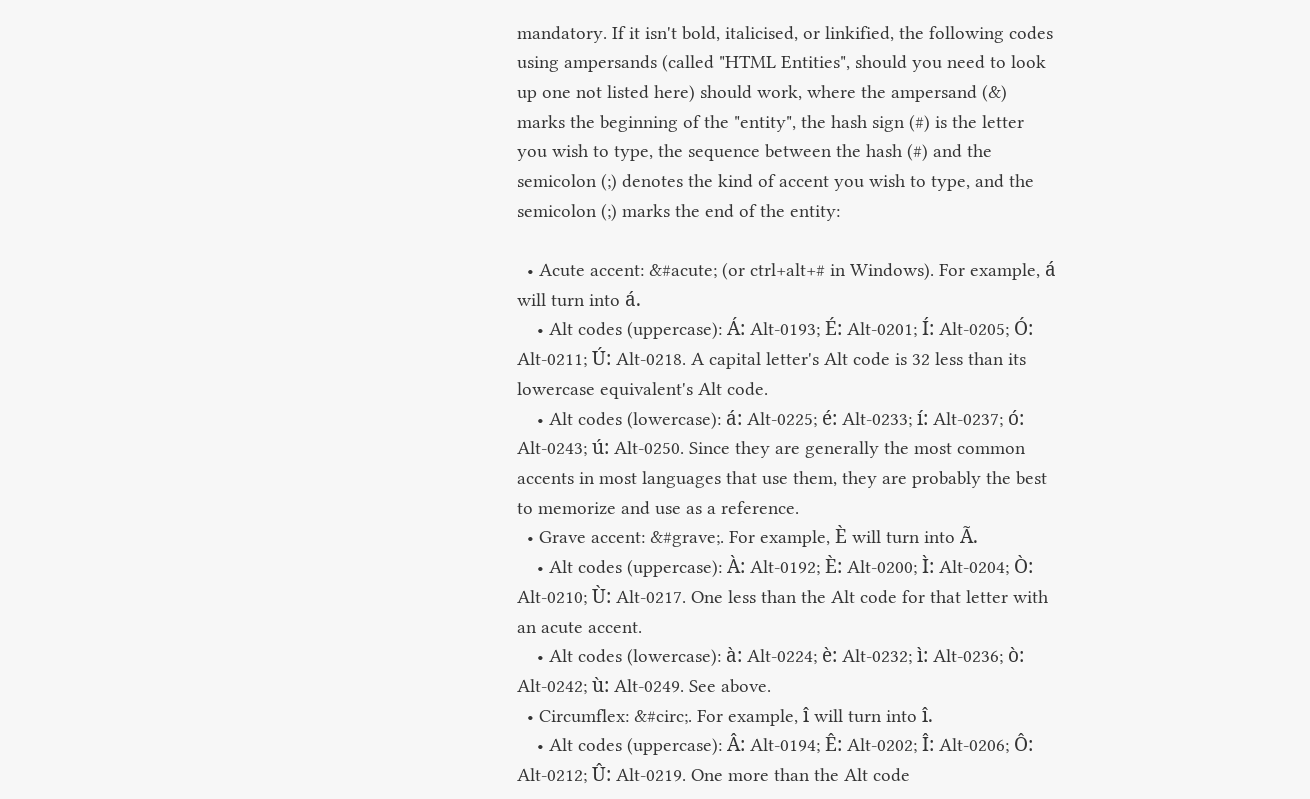mandatory. If it isn't bold, italicised, or linkified, the following codes using ampersands (called "HTML Entities", should you need to look up one not listed here) should work, where the ampersand (&) marks the beginning of the "entity", the hash sign (#) is the letter you wish to type, the sequence between the hash (#) and the semicolon (;) denotes the kind of accent you wish to type, and the semicolon (;) marks the end of the entity:

  • Acute accent: &#acute; (or ctrl+alt+# in Windows). For example, á will turn into á.
    • Alt codes (uppercase): Á: Alt-0193; É: Alt-0201; Í: Alt-0205; Ó: Alt-0211; Ú: Alt-0218. A capital letter's Alt code is 32 less than its lowercase equivalent's Alt code.
    • Alt codes (lowercase): á: Alt-0225; é: Alt-0233; í: Alt-0237; ó: Alt-0243; ú: Alt-0250. Since they are generally the most common accents in most languages that use them, they are probably the best to memorize and use as a reference.
  • Grave accent: &#grave;. For example, È will turn into Ã.
    • Alt codes (uppercase): À: Alt-0192; È: Alt-0200; Ì: Alt-0204; Ò: Alt-0210; Ù: Alt-0217. One less than the Alt code for that letter with an acute accent.
    • Alt codes (lowercase): à: Alt-0224; è: Alt-0232; ì: Alt-0236; ò: Alt-0242; ù: Alt-0249. See above.
  • Circumflex: &#circ;. For example, î will turn into î.
    • Alt codes (uppercase): Â: Alt-0194; Ê: Alt-0202; Î: Alt-0206; Ô: Alt-0212; Û: Alt-0219. One more than the Alt code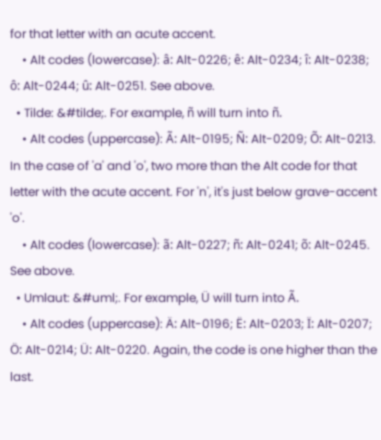for that letter with an acute accent.
    • Alt codes (lowercase): â: Alt-0226; ê: Alt-0234; î: Alt-0238; ô: Alt-0244; û: Alt-0251. See above.
  • Tilde: &#tilde;. For example, ñ will turn into ñ.
    • Alt codes (uppercase): Ã: Alt-0195; Ñ: Alt-0209; Õ: Alt-0213. In the case of 'a' and 'o', two more than the Alt code for that letter with the acute accent. For 'n', it's just below grave-accent 'o'.
    • Alt codes (lowercase): ã: Alt-0227; ñ: Alt-0241; õ: Alt-0245. See above.
  • Umlaut: &#uml;. For example, Ü will turn into Ã.
    • Alt codes (uppercase): Ä: Alt-0196; Ë: Alt-0203; Ï: Alt-0207; Ö: Alt-0214; Ü: Alt-0220. Again, the code is one higher than the last.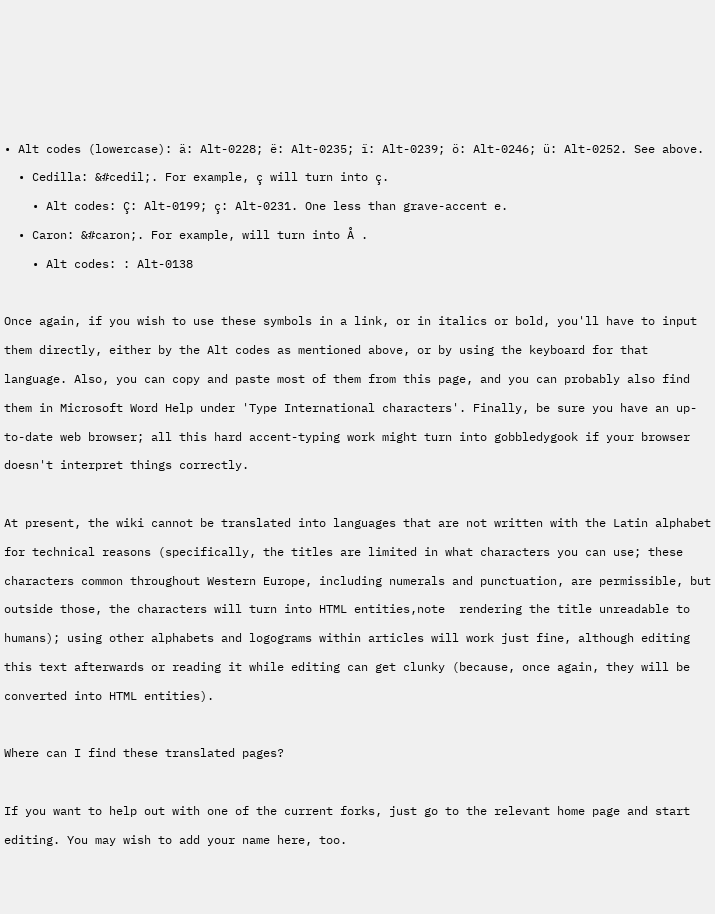• Alt codes (lowercase): ä: Alt-0228; ë: Alt-0235; ï: Alt-0239; ö: Alt-0246; ü: Alt-0252. See above.
  • Cedilla: &#cedil;. For example, ç will turn into ç.
    • Alt codes: Ç: Alt-0199; ç: Alt-0231. One less than grave-accent e.
  • Caron: &#caron;. For example, will turn into Å .
    • Alt codes: : Alt-0138

Once again, if you wish to use these symbols in a link, or in italics or bold, you'll have to input them directly, either by the Alt codes as mentioned above, or by using the keyboard for that language. Also, you can copy and paste most of them from this page, and you can probably also find them in Microsoft Word Help under 'Type International characters'. Finally, be sure you have an up-to-date web browser; all this hard accent-typing work might turn into gobbledygook if your browser doesn't interpret things correctly.

At present, the wiki cannot be translated into languages that are not written with the Latin alphabet for technical reasons (specifically, the titles are limited in what characters you can use; these characters common throughout Western Europe, including numerals and punctuation, are permissible, but outside those, the characters will turn into HTML entities,note  rendering the title unreadable to humans); using other alphabets and logograms within articles will work just fine, although editing this text afterwards or reading it while editing can get clunky (because, once again, they will be converted into HTML entities).

Where can I find these translated pages?

If you want to help out with one of the current forks, just go to the relevant home page and start editing. You may wish to add your name here, too.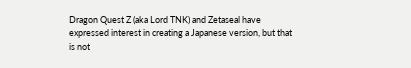Dragon Quest Z (aka Lord TNK) and Zetaseal have expressed interest in creating a Japanese version, but that is not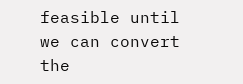feasible until we can convert the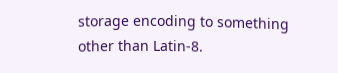storage encoding to something other than Latin-8.